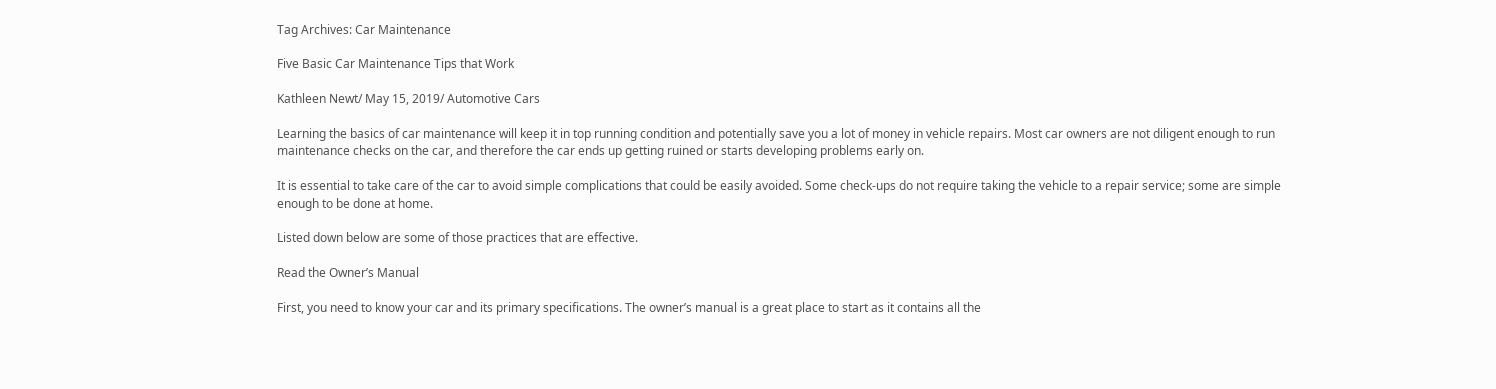Tag Archives: Car Maintenance

Five Basic Car Maintenance Tips that Work

Kathleen Newt/ May 15, 2019/ Automotive Cars

Learning the basics of car maintenance will keep it in top running condition and potentially save you a lot of money in vehicle repairs. Most car owners are not diligent enough to run maintenance checks on the car, and therefore the car ends up getting ruined or starts developing problems early on.

It is essential to take care of the car to avoid simple complications that could be easily avoided. Some check-ups do not require taking the vehicle to a repair service; some are simple enough to be done at home.

Listed down below are some of those practices that are effective.

Read the Owner’s Manual

First, you need to know your car and its primary specifications. The owner’s manual is a great place to start as it contains all the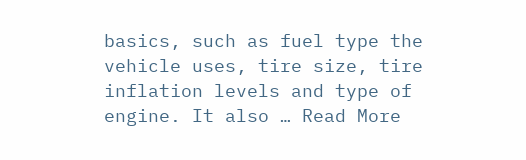basics, such as fuel type the vehicle uses, tire size, tire inflation levels and type of engine. It also … Read More